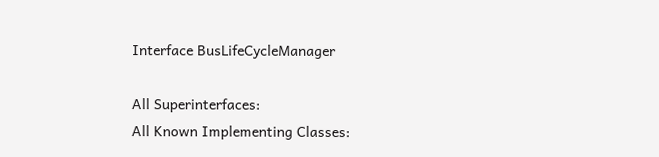Interface BusLifeCycleManager

All Superinterfaces:
All Known Implementing Classes: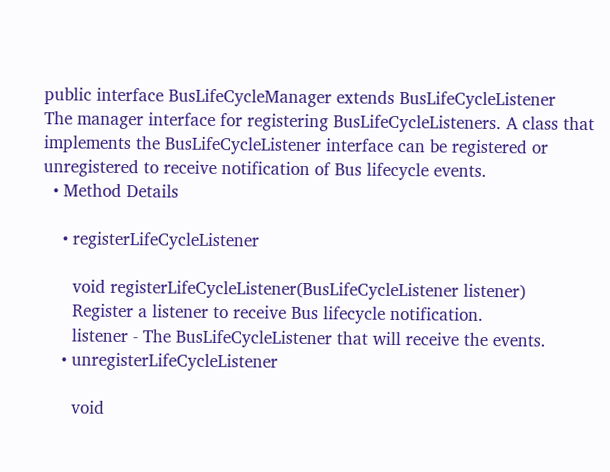public interface BusLifeCycleManager extends BusLifeCycleListener
The manager interface for registering BusLifeCycleListeners. A class that implements the BusLifeCycleListener interface can be registered or unregistered to receive notification of Bus lifecycle events.
  • Method Details

    • registerLifeCycleListener

      void registerLifeCycleListener(BusLifeCycleListener listener)
      Register a listener to receive Bus lifecycle notification.
      listener - The BusLifeCycleListener that will receive the events.
    • unregisterLifeCycleListener

      void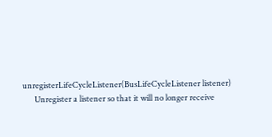unregisterLifeCycleListener(BusLifeCycleListener listener)
      Unregister a listener so that it will no longer receive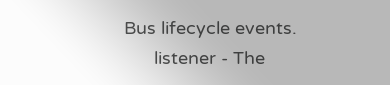Bus lifecycle events.
      listener - The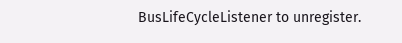BusLifeCycleListener to unregister.